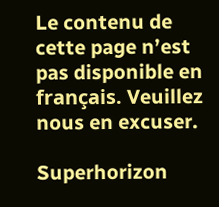Le contenu de cette page n’est pas disponible en français. Veuillez nous en excuser.

Superhorizon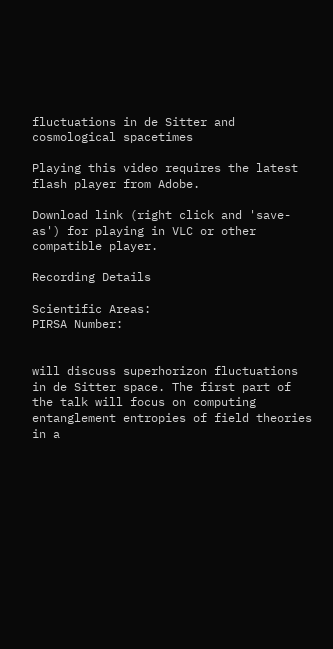fluctuations in de Sitter and cosmological spacetimes

Playing this video requires the latest flash player from Adobe.

Download link (right click and 'save-as') for playing in VLC or other compatible player.

Recording Details

Scientific Areas:
PIRSA Number:


will discuss superhorizon fluctuations in de Sitter space. The first part of
the talk will focus on computing entanglement entropies of field theories in a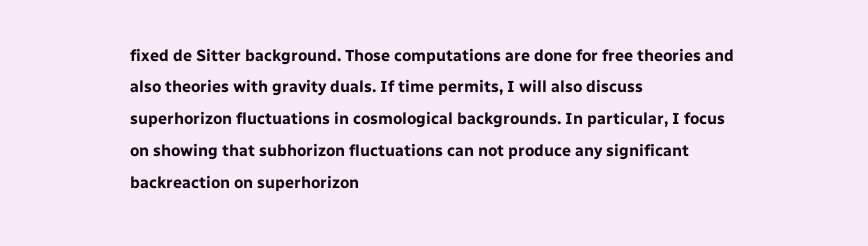fixed de Sitter background. Those computations are done for free theories and
also theories with gravity duals. If time permits, I will also discuss
superhorizon fluctuations in cosmological backgrounds. In particular, I focus
on showing that subhorizon fluctuations can not produce any significant
backreaction on superhorizon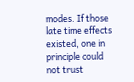modes. If those late time effects existed, one in
principle could not trust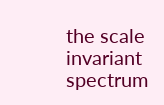the scale invariant spectrum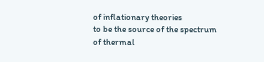of inflationary theories
to be the source of the spectrum of thermal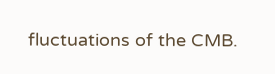fluctuations of the CMB.